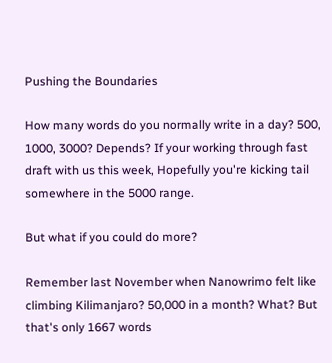Pushing the Boundaries

How many words do you normally write in a day? 500, 1000, 3000? Depends? If your working through fast draft with us this week, Hopefully you're kicking tail somewhere in the 5000 range.

But what if you could do more?

Remember last November when Nanowrimo felt like climbing Kilimanjaro? 50,000 in a month? What? But that's only 1667 words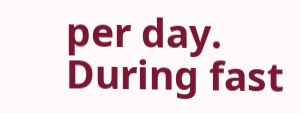per day. During fast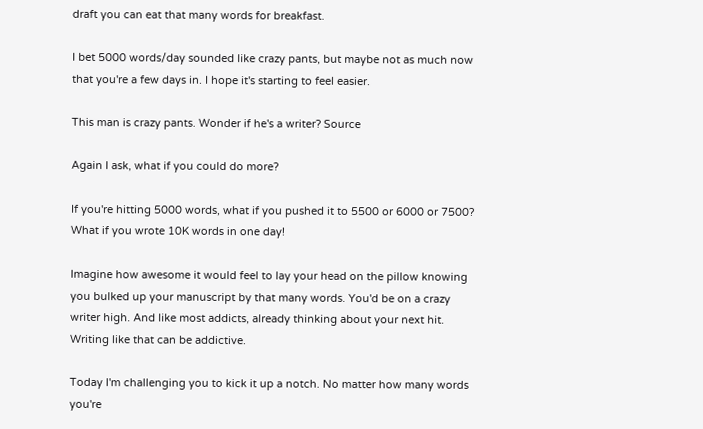draft you can eat that many words for breakfast.

I bet 5000 words/day sounded like crazy pants, but maybe not as much now that you're a few days in. I hope it's starting to feel easier.

This man is crazy pants. Wonder if he's a writer? Source

Again I ask, what if you could do more?

If you're hitting 5000 words, what if you pushed it to 5500 or 6000 or 7500? What if you wrote 10K words in one day!

Imagine how awesome it would feel to lay your head on the pillow knowing you bulked up your manuscript by that many words. You'd be on a crazy writer high. And like most addicts, already thinking about your next hit.  Writing like that can be addictive.

Today I'm challenging you to kick it up a notch. No matter how many words you're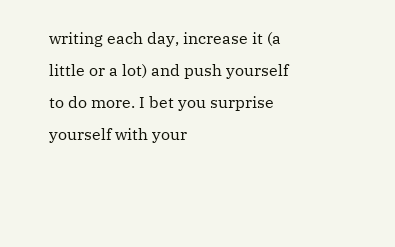writing each day, increase it (a little or a lot) and push yourself to do more. I bet you surprise yourself with your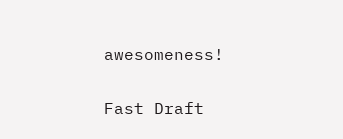awesomeness!

Fast Draft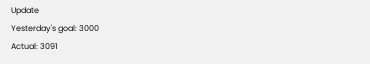Update
Yesterday's goal: 3000
Actual: 3091